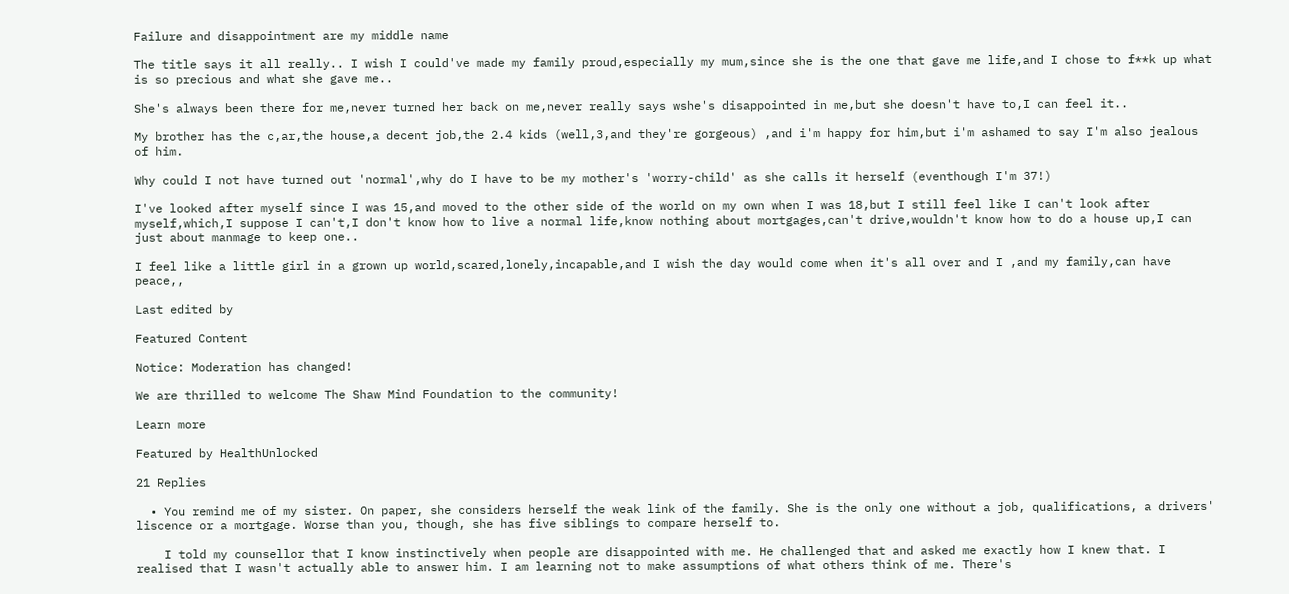Failure and disappointment are my middle name

The title says it all really.. I wish I could've made my family proud,especially my mum,since she is the one that gave me life,and I chose to f**k up what is so precious and what she gave me..

She's always been there for me,never turned her back on me,never really says wshe's disappointed in me,but she doesn't have to,I can feel it..

My brother has the c,ar,the house,a decent job,the 2.4 kids (well,3,and they're gorgeous) ,and i'm happy for him,but i'm ashamed to say I'm also jealous of him.

Why could I not have turned out 'normal',why do I have to be my mother's 'worry-child' as she calls it herself (eventhough I'm 37!)

I've looked after myself since I was 15,and moved to the other side of the world on my own when I was 18,but I still feel like I can't look after myself,which,I suppose I can't,I don't know how to live a normal life,know nothing about mortgages,can't drive,wouldn't know how to do a house up,I can just about manmage to keep one..

I feel like a little girl in a grown up world,scared,lonely,incapable,and I wish the day would come when it's all over and I ,and my family,can have peace,,

Last edited by

Featured Content

Notice: Moderation has changed!

We are thrilled to welcome The Shaw Mind Foundation to the community!

Learn more

Featured by HealthUnlocked

21 Replies

  • You remind me of my sister. On paper, she considers herself the weak link of the family. She is the only one without a job, qualifications, a drivers' liscence or a mortgage. Worse than you, though, she has five siblings to compare herself to.

    I told my counsellor that I know instinctively when people are disappointed with me. He challenged that and asked me exactly how I knew that. I realised that I wasn't actually able to answer him. I am learning not to make assumptions of what others think of me. There's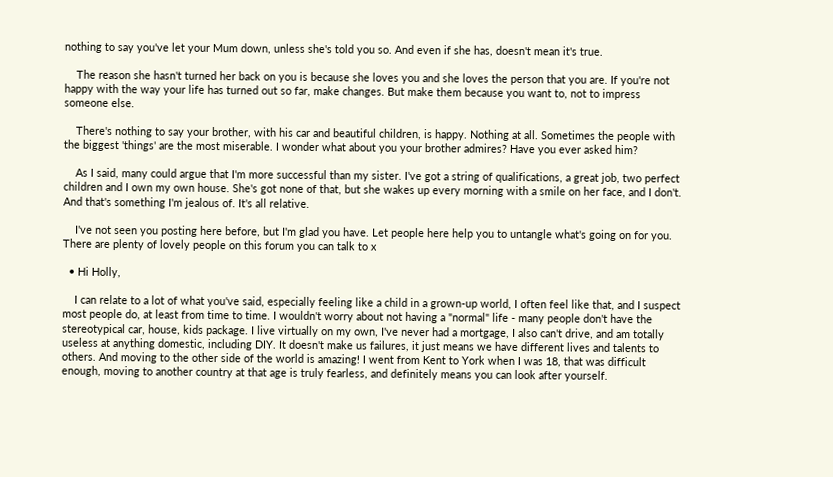nothing to say you've let your Mum down, unless she's told you so. And even if she has, doesn't mean it's true.

    The reason she hasn't turned her back on you is because she loves you and she loves the person that you are. If you're not happy with the way your life has turned out so far, make changes. But make them because you want to, not to impress someone else.

    There's nothing to say your brother, with his car and beautiful children, is happy. Nothing at all. Sometimes the people with the biggest 'things' are the most miserable. I wonder what about you your brother admires? Have you ever asked him?

    As I said, many could argue that I'm more successful than my sister. I've got a string of qualifications, a great job, two perfect children and I own my own house. She's got none of that, but she wakes up every morning with a smile on her face, and I don't. And that's something I'm jealous of. It's all relative.

    I've not seen you posting here before, but I'm glad you have. Let people here help you to untangle what's going on for you. There are plenty of lovely people on this forum you can talk to x

  • Hi Holly,

    I can relate to a lot of what you've said, especially feeling like a child in a grown-up world, I often feel like that, and I suspect most people do, at least from time to time. I wouldn't worry about not having a "normal" life - many people don't have the stereotypical car, house, kids package. I live virtually on my own, I've never had a mortgage, I also can't drive, and am totally useless at anything domestic, including DIY. It doesn't make us failures, it just means we have different lives and talents to others. And moving to the other side of the world is amazing! I went from Kent to York when I was 18, that was difficult enough, moving to another country at that age is truly fearless, and definitely means you can look after yourself.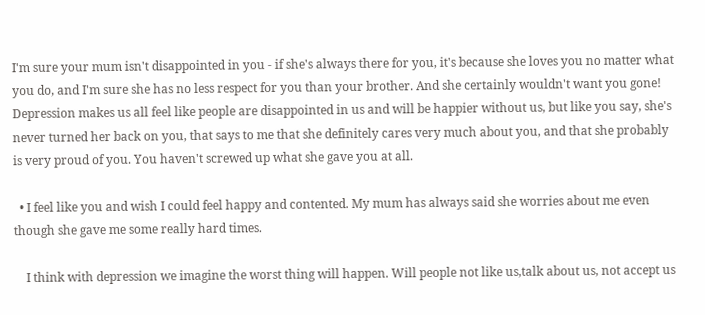I'm sure your mum isn't disappointed in you - if she's always there for you, it's because she loves you no matter what you do, and I'm sure she has no less respect for you than your brother. And she certainly wouldn't want you gone! Depression makes us all feel like people are disappointed in us and will be happier without us, but like you say, she's never turned her back on you, that says to me that she definitely cares very much about you, and that she probably is very proud of you. You haven't screwed up what she gave you at all.

  • I feel like you and wish I could feel happy and contented. My mum has always said she worries about me even though she gave me some really hard times.

    I think with depression we imagine the worst thing will happen. Will people not like us,talk about us, not accept us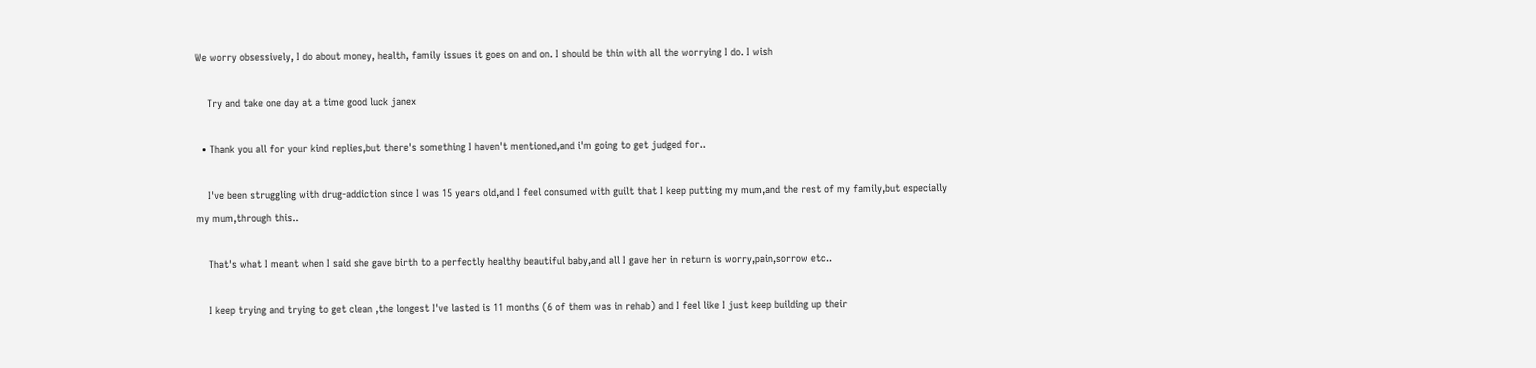We worry obsessively, I do about money, health, family issues it goes on and on. I should be thin with all the worrying I do. I wish

    Try and take one day at a time good luck janex

  • Thank you all for your kind replies,but there's something I haven't mentioned,and i'm going to get judged for..

    I've been struggling with drug-addiction since I was 15 years old,and I feel consumed with guilt that I keep putting my mum,and the rest of my family,but especially my mum,through this..

    That's what I meant when I said she gave birth to a perfectly healthy beautiful baby,and all I gave her in return is worry,pain,sorrow etc..

    I keep trying and trying to get clean ,the longest I've lasted is 11 months (6 of them was in rehab) and I feel like I just keep building up their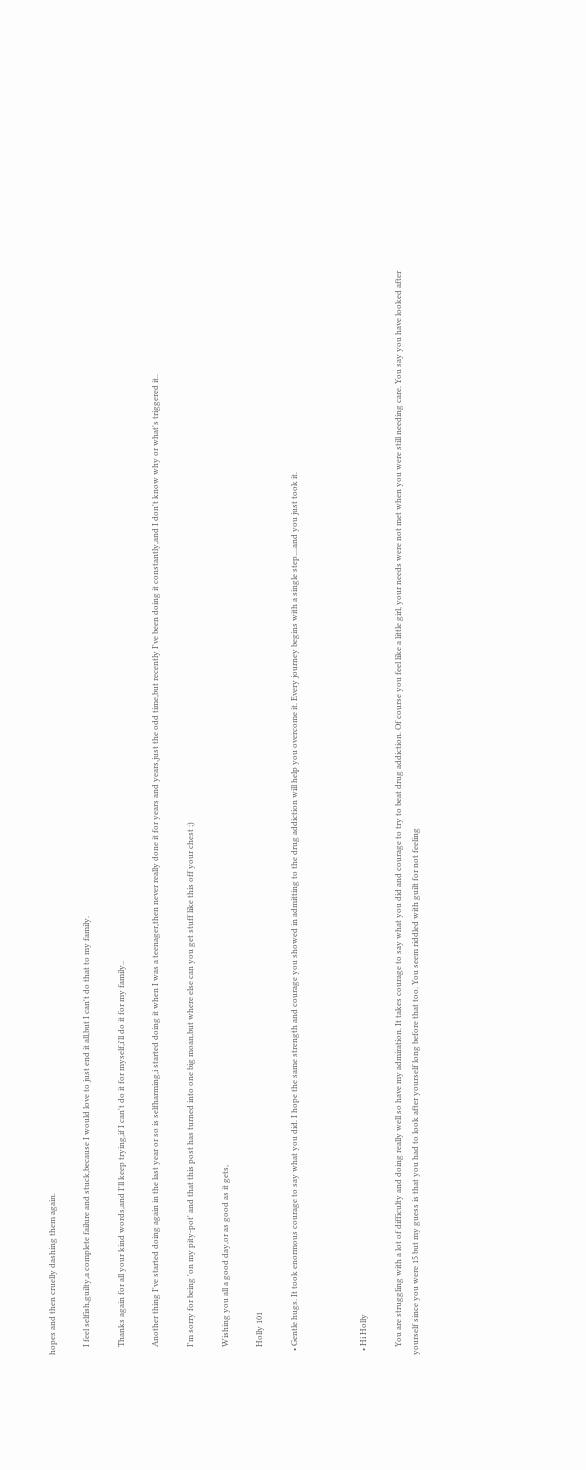hopes and then cruelly dashing them again.

    I feel selfish,guilty,a complete failure and stuck,because I would love to just end it all,but I can't do that to my family.

    Thanks again for all your kind words,and I'll keep trying,if I can't do it for myself,i'll do it for my family..

    Another thing I've started doing again in the last year or so is selfharming,i started doing it when I was a teenager,then never really done it for years and years,just the odd time,but recently I've been doing it constantly,and I don't know why or what's triggered it..

    I'm sorry for being 'on my pity-pot' and that this post has turned into one big moan,but where else can you get stuff like this off your chest ;)

    Wishing you all a good day,or as good as it gets,

    Holly 101

  • Gentle hugs. It took enormous courage to say what you did. I hope the same strength and courage you showed in admitting to the drug addiction will help you overcome it. Every journey begins with a single step....and you just took it.



  • Hi Holly

    You are struggling with a lot of difficulty and doing really well so have my admiration. It takes courage to say what you did and courage to try to beat drug addiction. Of course you feel like a little girl, your needs were not met when you were still needing care. You say you have looked after yourself since you were 15 but my guess is that you had to look after yourself long before that too. You seem riddled with guilt for not feeling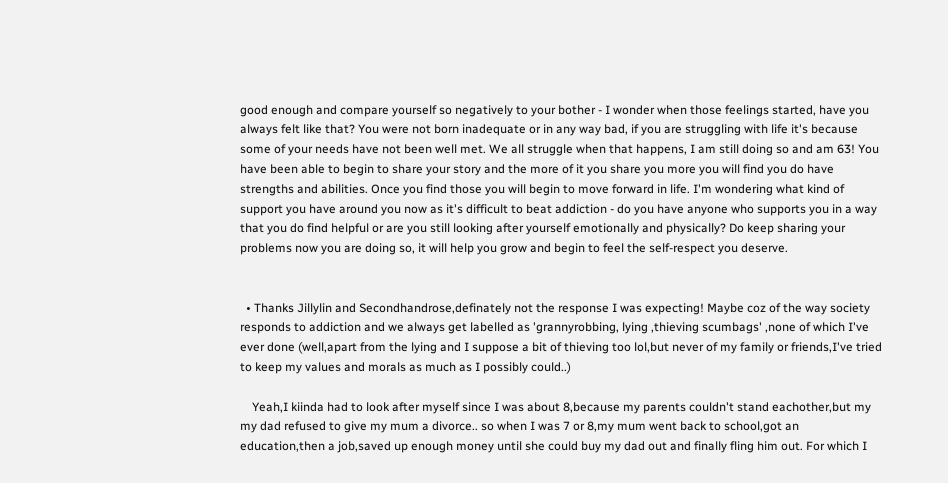good enough and compare yourself so negatively to your bother - I wonder when those feelings started, have you always felt like that? You were not born inadequate or in any way bad, if you are struggling with life it's because some of your needs have not been well met. We all struggle when that happens, I am still doing so and am 63! You have been able to begin to share your story and the more of it you share you more you will find you do have strengths and abilities. Once you find those you will begin to move forward in life. I'm wondering what kind of support you have around you now as it's difficult to beat addiction - do you have anyone who supports you in a way that you do find helpful or are you still looking after yourself emotionally and physically? Do keep sharing your problems now you are doing so, it will help you grow and begin to feel the self-respect you deserve.


  • Thanks Jillylin and Secondhandrose,definately not the response I was expecting! Maybe coz of the way society responds to addiction and we always get labelled as 'grannyrobbing, lying ,thieving scumbags' ,none of which I've ever done (well,apart from the lying and I suppose a bit of thieving too lol,but never of my family or friends,I've tried to keep my values and morals as much as I possibly could..)

    Yeah,I kiinda had to look after myself since I was about 8,because my parents couldn't stand eachother,but my my dad refused to give my mum a divorce.. so when I was 7 or 8,my mum went back to school,got an education,then a job,saved up enough money until she could buy my dad out and finally fling him out. For which I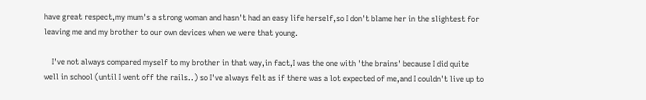have great respect,my mum's a strong woman and hasn't had an easy life herself,so I don't blame her in the slightest for leaving me and my brother to our own devices when we were that young.

    I've not always compared myself to my brother in that way,in fact,I was the one with 'the brains' because I did quite well in school (until I went off the rails..) so I've always felt as if there was a lot expected of me,and I couldn't live up to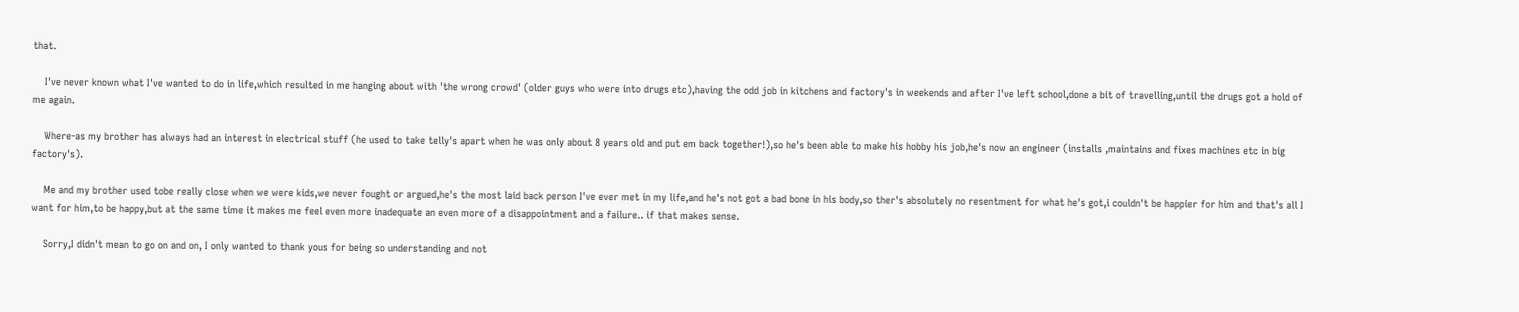that.

    I've never known what I've wanted to do in life,which resulted in me hanging about with 'the wrong crowd' (older guys who were into drugs etc),having the odd job in kitchens and factory's in weekends and after I've left school,done a bit of travelling,until the drugs got a hold of me again.

    Where-as my brother has always had an interest in electrical stuff (he used to take telly's apart when he was only about 8 years old and put em back together!),so he's been able to make his hobby his job,he's now an engineer (installs ,maintains and fixes machines etc in big factory's).

    Me and my brother used tobe really close when we were kids,we never fought or argued,he's the most laid back person I've ever met in my life,and he's not got a bad bone in his body,so ther's absolutely no resentment for what he's got,i couldn't be happier for him and that's all I want for him,to be happy,but at the same time it makes me feel even more inadequate an even more of a disappointment and a failure.. if that makes sense.

    Sorry,I didn't mean to go on and on, I only wanted to thank yous for being so understanding and not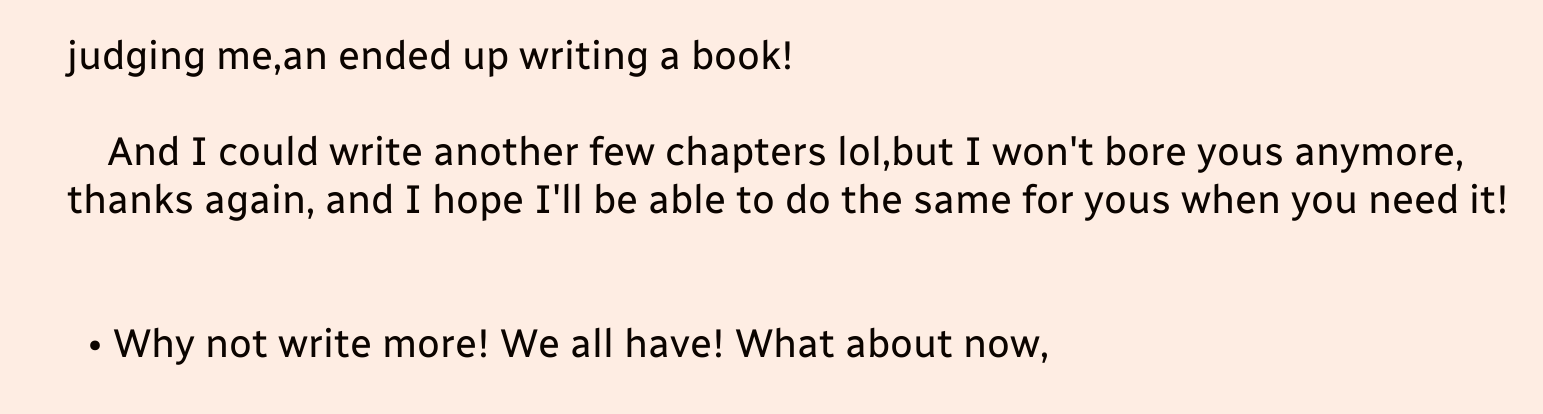judging me,an ended up writing a book!

    And I could write another few chapters lol,but I won't bore yous anymore, thanks again, and I hope I'll be able to do the same for yous when you need it!


  • Why not write more! We all have! What about now,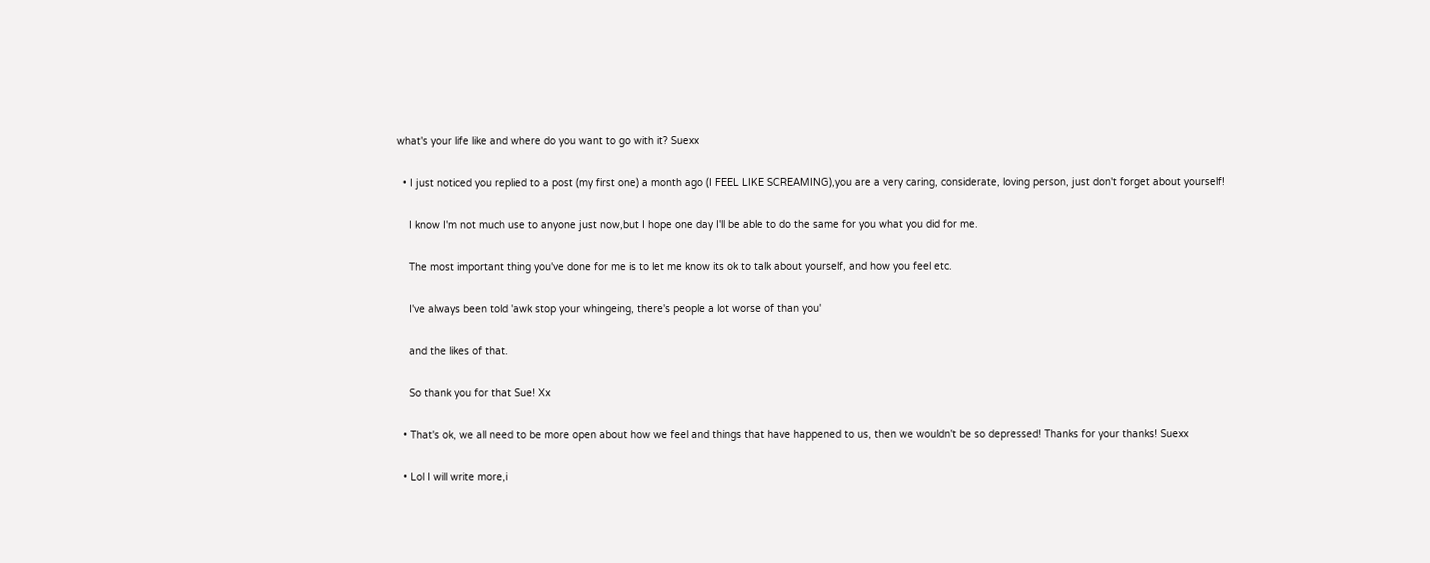what's your life like and where do you want to go with it? Suexx

  • I just noticed you replied to a post (my first one) a month ago (I FEEL LIKE SCREAMING),you are a very caring, considerate, loving person, just don't forget about yourself!

    I know I'm not much use to anyone just now,but I hope one day I'll be able to do the same for you what you did for me.

    The most important thing you've done for me is to let me know its ok to talk about yourself, and how you feel etc.

    I've always been told 'awk stop your whingeing, there's people a lot worse of than you'

    and the likes of that.

    So thank you for that Sue! Xx

  • That's ok, we all need to be more open about how we feel and things that have happened to us, then we wouldn't be so depressed! Thanks for your thanks! Suexx

  • Lol I will write more,i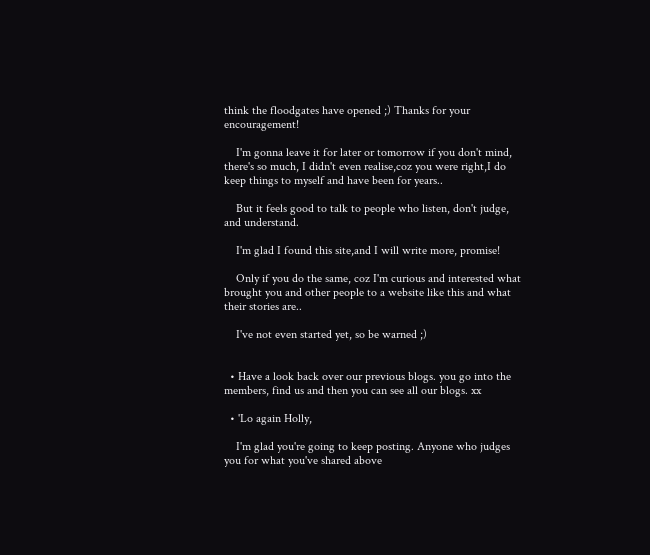think the floodgates have opened ;) Thanks for your encouragement!

    I'm gonna leave it for later or tomorrow if you don't mind, there's so much, I didn't even realise,coz you were right,I do keep things to myself and have been for years..

    But it feels good to talk to people who listen, don't judge, and understand.

    I'm glad I found this site,and I will write more, promise!

    Only if you do the same, coz I'm curious and interested what brought you and other people to a website like this and what their stories are..

    I've not even started yet, so be warned ;)


  • Have a look back over our previous blogs. you go into the members, find us and then you can see all our blogs. xx

  • 'Lo again Holly,

    I'm glad you're going to keep posting. Anyone who judges you for what you've shared above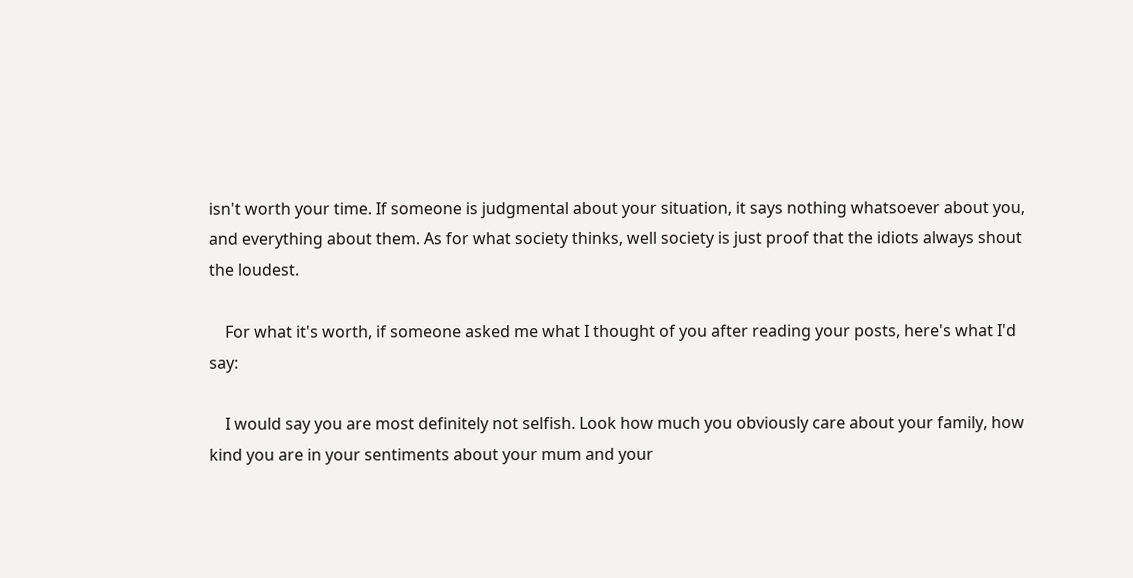isn't worth your time. If someone is judgmental about your situation, it says nothing whatsoever about you, and everything about them. As for what society thinks, well society is just proof that the idiots always shout the loudest.

    For what it's worth, if someone asked me what I thought of you after reading your posts, here's what I'd say:

    I would say you are most definitely not selfish. Look how much you obviously care about your family, how kind you are in your sentiments about your mum and your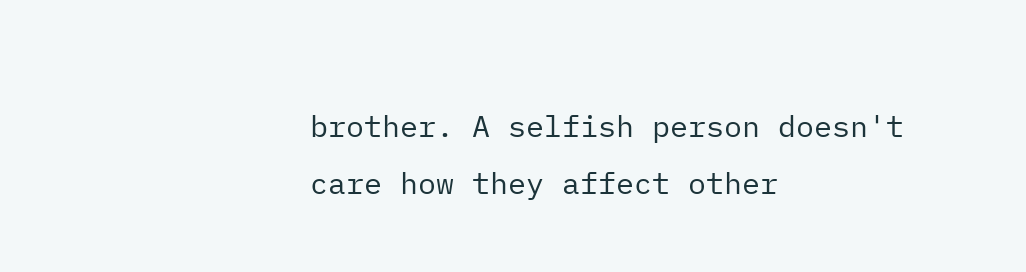brother. A selfish person doesn't care how they affect other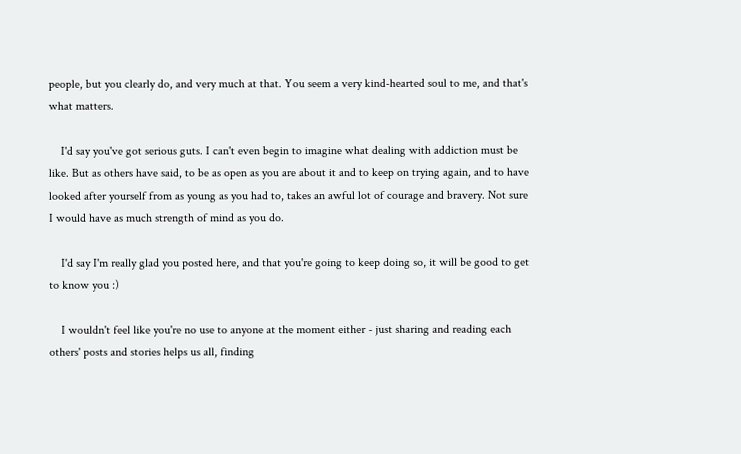people, but you clearly do, and very much at that. You seem a very kind-hearted soul to me, and that's what matters.

    I'd say you've got serious guts. I can't even begin to imagine what dealing with addiction must be like. But as others have said, to be as open as you are about it and to keep on trying again, and to have looked after yourself from as young as you had to, takes an awful lot of courage and bravery. Not sure I would have as much strength of mind as you do.

    I'd say I'm really glad you posted here, and that you're going to keep doing so, it will be good to get to know you :)

    I wouldn't feel like you're no use to anyone at the moment either - just sharing and reading each others' posts and stories helps us all, finding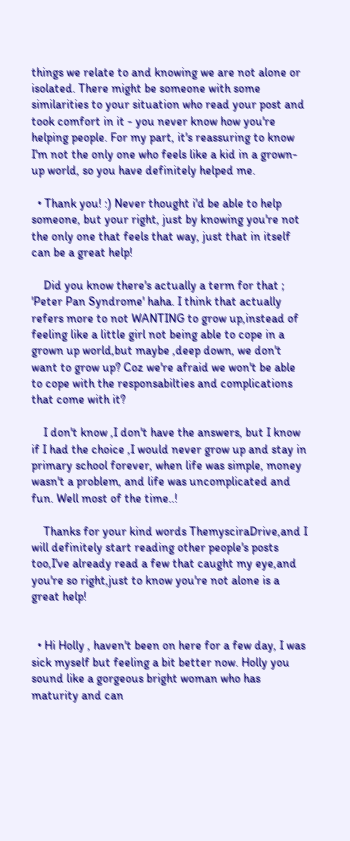things we relate to and knowing we are not alone or isolated. There might be someone with some similarities to your situation who read your post and took comfort in it - you never know how you're helping people. For my part, it's reassuring to know I'm not the only one who feels like a kid in a grown-up world, so you have definitely helped me.

  • Thank you! :) Never thought i'd be able to help someone, but your right, just by knowing you're not the only one that feels that way, just that in itself can be a great help!

    Did you know there's actually a term for that ; 'Peter Pan Syndrome' haha. I think that actually refers more to not WANTING to grow up,instead of feeling like a little girl not being able to cope in a grown up world,but maybe ,deep down, we don't want to grow up? Coz we're afraid we won't be able to cope with the responsabilties and complications that come with it?

    I don't know ,I don't have the answers, but I know if I had the choice ,I would never grow up and stay in primary school forever, when life was simple, money wasn't a problem, and life was uncomplicated and fun. Well most of the time..!

    Thanks for your kind words ThemysciraDrive,and I will definitely start reading other people's posts too,I've already read a few that caught my eye,and you're so right,just to know you're not alone is a great help!


  • Hi Holly , haven't been on here for a few day, I was sick myself but feeling a bit better now. Holly you sound like a gorgeous bright woman who has maturity and can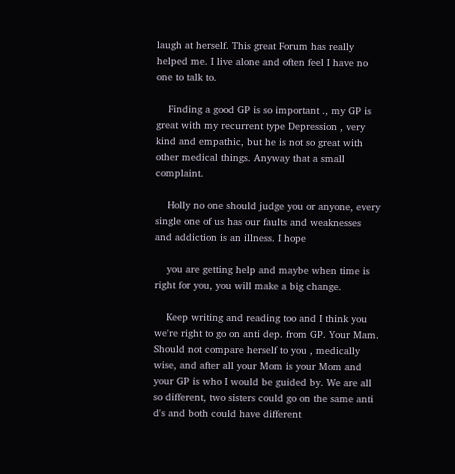laugh at herself. This great Forum has really helped me. I live alone and often feel I have no one to talk to.

    Finding a good GP is so important ., my GP is great with my recurrent type Depression , very kind and empathic, but he is not so great with other medical things. Anyway that a small complaint.

    Holly no one should judge you or anyone, every single one of us has our faults and weaknesses and addiction is an illness. I hope

    you are getting help and maybe when time is right for you, you will make a big change.

    Keep writing and reading too and I think you we're right to go on anti dep. from GP. Your Mam. Should not compare herself to you , medically wise, and after all your Mom is your Mom and your GP is who I would be guided by. We are all so different, two sisters could go on the same anti d's and both could have different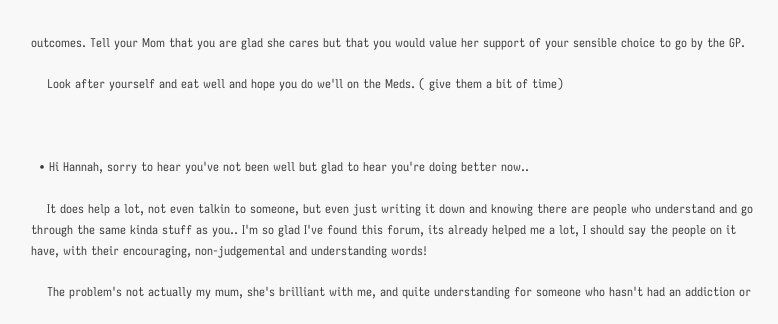outcomes. Tell your Mom that you are glad she cares but that you would value her support of your sensible choice to go by the GP.

    Look after yourself and eat well and hope you do we'll on the Meds. ( give them a bit of time)



  • Hi Hannah, sorry to hear you've not been well but glad to hear you're doing better now..

    It does help a lot, not even talkin to someone, but even just writing it down and knowing there are people who understand and go through the same kinda stuff as you.. I'm so glad I've found this forum, its already helped me a lot, I should say the people on it have, with their encouraging, non-judgemental and understanding words!

    The problem's not actually my mum, she's brilliant with me, and quite understanding for someone who hasn't had an addiction or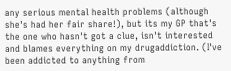any serious mental health problems (although she's had her fair share!), but its my GP that's the one who hasn't got a clue, isn't interested and blames everything on my drugaddiction. (I've been addicted to anything from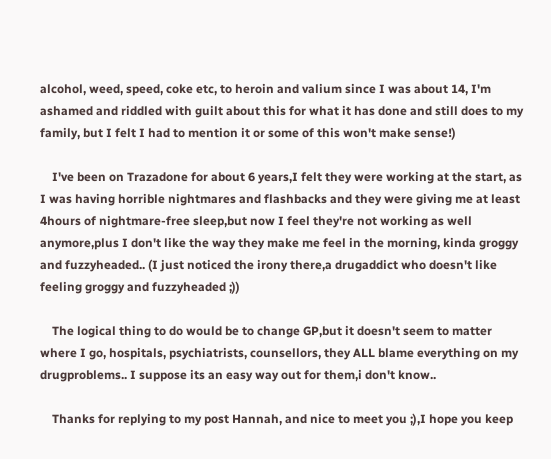alcohol, weed, speed, coke etc, to heroin and valium since I was about 14, I'm ashamed and riddled with guilt about this for what it has done and still does to my family, but I felt I had to mention it or some of this won't make sense!)

    I've been on Trazadone for about 6 years,I felt they were working at the start, as I was having horrible nightmares and flashbacks and they were giving me at least 4hours of nightmare-free sleep,but now I feel they're not working as well anymore,plus I don't like the way they make me feel in the morning, kinda groggy and fuzzyheaded.. (I just noticed the irony there,a drugaddict who doesn't like feeling groggy and fuzzyheaded ;))

    The logical thing to do would be to change GP,but it doesn't seem to matter where I go, hospitals, psychiatrists, counsellors, they ALL blame everything on my drugproblems.. I suppose its an easy way out for them,i don't know..

    Thanks for replying to my post Hannah, and nice to meet you ;),I hope you keep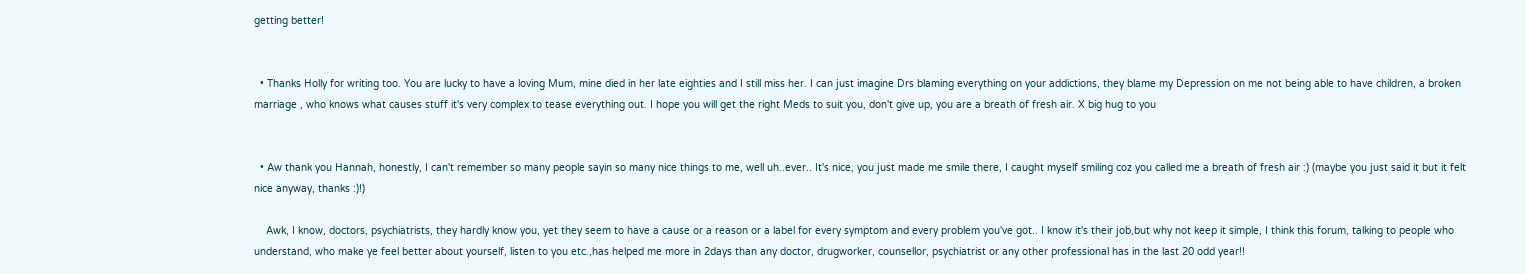getting better!


  • Thanks Holly for writing too. You are lucky to have a loving Mum, mine died in her late eighties and I still miss her. I can just imagine Drs blaming everything on your addictions, they blame my Depression on me not being able to have children, a broken marriage , who knows what causes stuff it's very complex to tease everything out. I hope you will get the right Meds to suit you, don't give up, you are a breath of fresh air. X big hug to you


  • Aw thank you Hannah, honestly, I can't remember so many people sayin so many nice things to me, well uh..ever.. It's nice, you just made me smile there, I caught myself smiling coz you called me a breath of fresh air :) (maybe you just said it but it felt nice anyway, thanks :)!)

    Awk, I know, doctors, psychiatrists, they hardly know you, yet they seem to have a cause or a reason or a label for every symptom and every problem you've got.. I know it's their job,but why not keep it simple, I think this forum, talking to people who understand, who make ye feel better about yourself, listen to you etc.,has helped me more in 2days than any doctor, drugworker, counsellor, psychiatrist or any other professional has in the last 20 odd year!!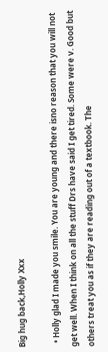Big hug back,Holly Xxx

  • Holly glad I made you smile. You are young and there isno reason that you will not get well. When I think on all the stuff Drs have said I get tired. Some were v. Good but others treat you as if they are reading out of a textbook. The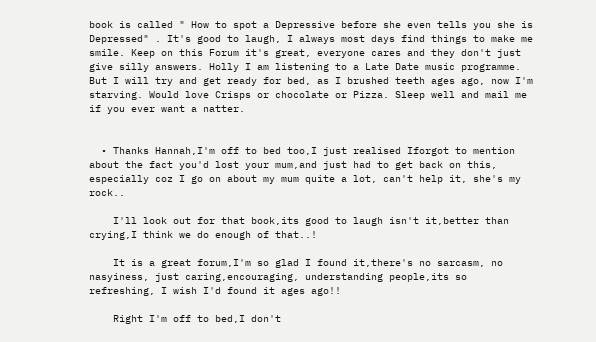book is called " How to spot a Depressive before she even tells you she is Depressed" . It's good to laugh, I always most days find things to make me smile. Keep on this Forum it's great, everyone cares and they don't just give silly answers. Holly I am listening to a Late Date music programme. But I will try and get ready for bed, as I brushed teeth ages ago, now I'm starving. Would love Crisps or chocolate or Pizza. Sleep well and mail me if you ever want a natter.


  • Thanks Hannah,I'm off to bed too,I just realised Iforgot to mention about the fact you'd lost your mum,and just had to get back on this, especially coz I go on about my mum quite a lot, can't help it, she's my rock..

    I'll look out for that book,its good to laugh isn't it,better than crying,I think we do enough of that..!

    It is a great forum,I'm so glad I found it,there's no sarcasm, no nasyiness, just caring,encouraging, understanding people,its so refreshing, I wish I'd found it ages ago!!

    Right I'm off to bed,I don't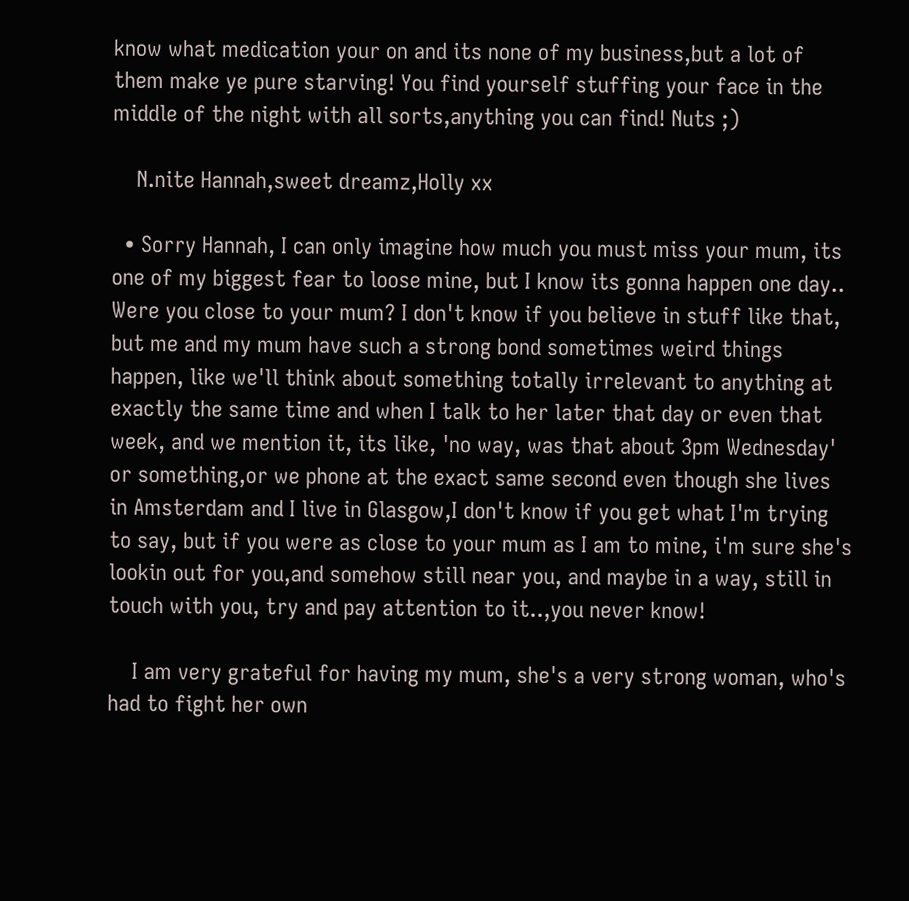know what medication your on and its none of my business,but a lot of them make ye pure starving! You find yourself stuffing your face in the middle of the night with all sorts,anything you can find! Nuts ;)

    N.nite Hannah,sweet dreamz,Holly xx

  • Sorry Hannah, I can only imagine how much you must miss your mum, its one of my biggest fear to loose mine, but I know its gonna happen one day.. Were you close to your mum? I don't know if you believe in stuff like that, but me and my mum have such a strong bond sometimes weird things happen, like we'll think about something totally irrelevant to anything at exactly the same time and when I talk to her later that day or even that week, and we mention it, its like, 'no way, was that about 3pm Wednesday' or something,or we phone at the exact same second even though she lives in Amsterdam and I live in Glasgow,I don't know if you get what I'm trying to say, but if you were as close to your mum as I am to mine, i'm sure she's lookin out for you,and somehow still near you, and maybe in a way, still in touch with you, try and pay attention to it..,you never know!

    I am very grateful for having my mum, she's a very strong woman, who's had to fight her own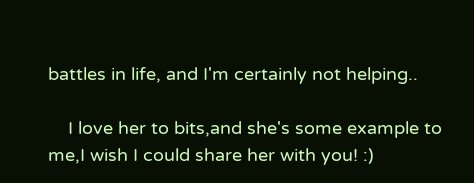battles in life, and I'm certainly not helping..

    I love her to bits,and she's some example to me,I wish I could share her with you! :)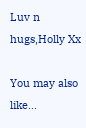Luv n hugs,Holly Xx

You may also like...